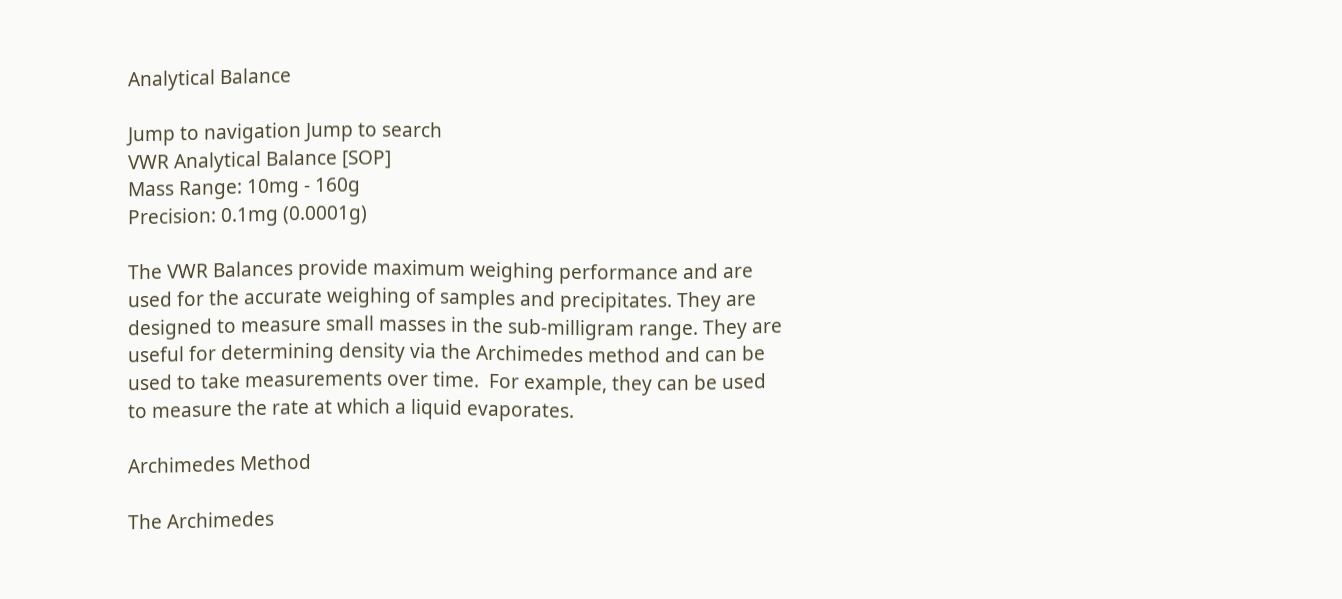Analytical Balance

Jump to navigation Jump to search
VWR Analytical Balance [SOP]
Mass Range: 10mg - 160g
Precision: 0.1mg (0.0001g)

The VWR Balances provide maximum weighing performance and are used for the accurate weighing of samples and precipitates. They are designed to measure small masses in the sub-milligram range. They are useful for determining density via the Archimedes method and can be used to take measurements over time.  For example, they can be used to measure the rate at which a liquid evaporates.

Archimedes Method

The Archimedes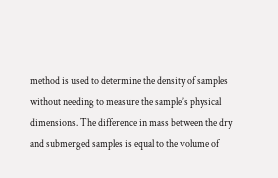method is used to determine the density of samples without needing to measure the sample’s physical dimensions. The difference in mass between the dry and submerged samples is equal to the volume of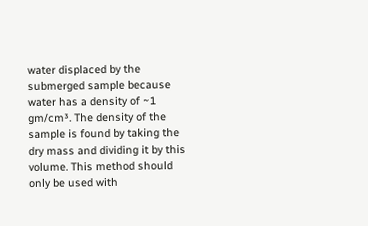water displaced by the submerged sample because water has a density of ~1 gm/cm³. The density of the sample is found by taking the dry mass and dividing it by this volume. This method should only be used with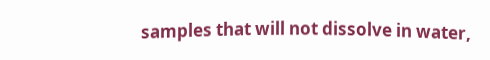samples that will not dissolve in water,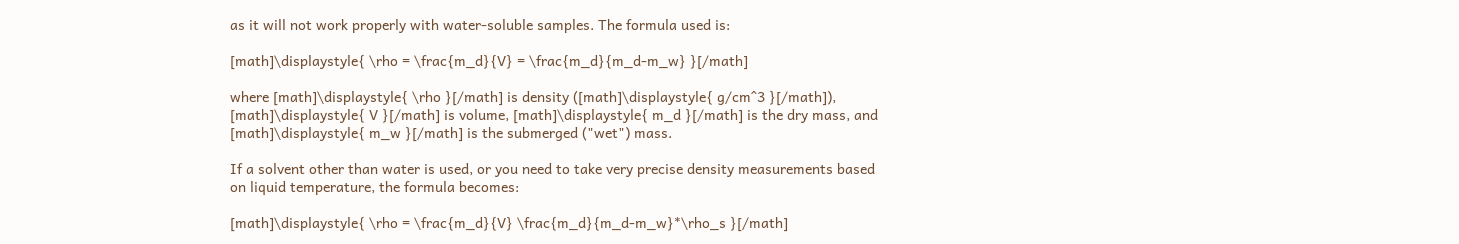as it will not work properly with water-soluble samples. The formula used is:

[math]\displaystyle{ \rho = \frac{m_d}{V} = \frac{m_d}{m_d-m_w} }[/math]

where [math]\displaystyle{ \rho }[/math] is density ([math]\displaystyle{ g/cm^3 }[/math]), [math]\displaystyle{ V }[/math] is volume, [math]\displaystyle{ m_d }[/math] is the dry mass, and [math]\displaystyle{ m_w }[/math] is the submerged ("wet") mass.

If a solvent other than water is used, or you need to take very precise density measurements based on liquid temperature, the formula becomes:

[math]\displaystyle{ \rho = \frac{m_d}{V} \frac{m_d}{m_d-m_w}*\rho_s }[/math]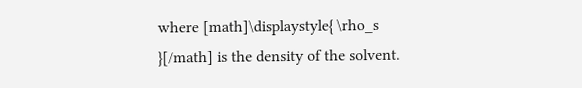where [math]\displaystyle{ \rho_s }[/math] is the density of the solvent.